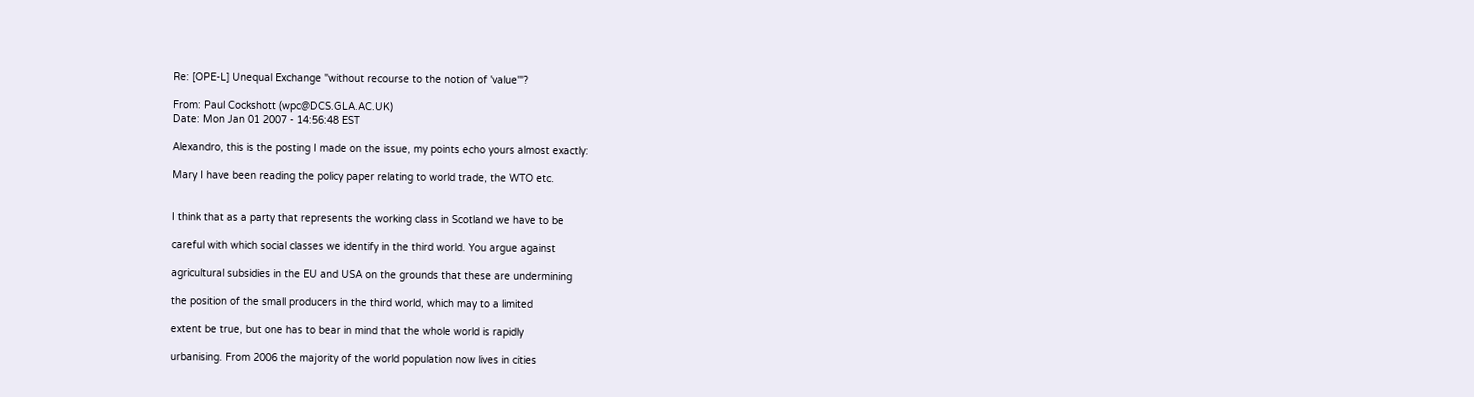Re: [OPE-L] Unequal Exchange "without recourse to the notion of 'value'"?

From: Paul Cockshott (wpc@DCS.GLA.AC.UK)
Date: Mon Jan 01 2007 - 14:56:48 EST

Alexandro, this is the posting I made on the issue, my points echo yours almost exactly:

Mary I have been reading the policy paper relating to world trade, the WTO etc.


I think that as a party that represents the working class in Scotland we have to be

careful with which social classes we identify in the third world. You argue against

agricultural subsidies in the EU and USA on the grounds that these are undermining

the position of the small producers in the third world, which may to a limited

extent be true, but one has to bear in mind that the whole world is rapidly

urbanising. From 2006 the majority of the world population now lives in cities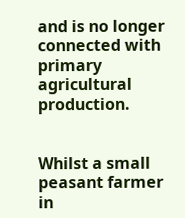and is no longer connected with primary agricultural production.


Whilst a small peasant farmer in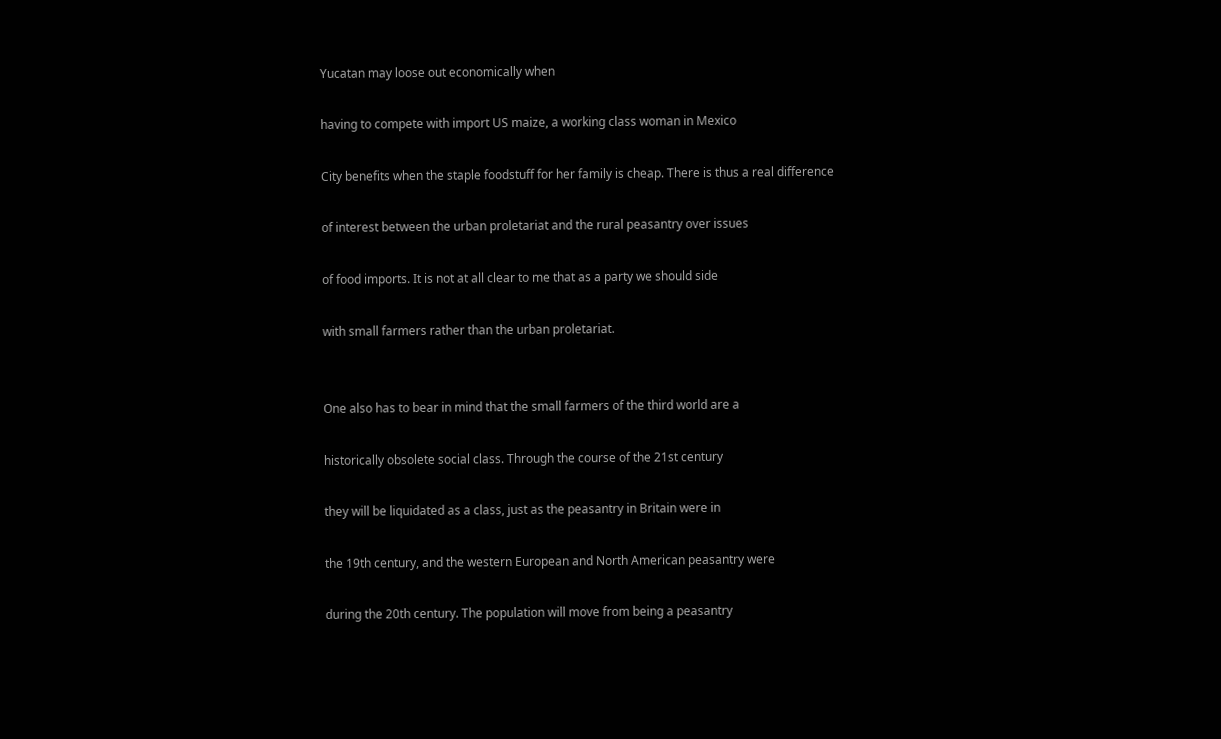Yucatan may loose out economically when

having to compete with import US maize, a working class woman in Mexico

City benefits when the staple foodstuff for her family is cheap. There is thus a real difference

of interest between the urban proletariat and the rural peasantry over issues

of food imports. It is not at all clear to me that as a party we should side

with small farmers rather than the urban proletariat.


One also has to bear in mind that the small farmers of the third world are a

historically obsolete social class. Through the course of the 21st century

they will be liquidated as a class, just as the peasantry in Britain were in

the 19th century, and the western European and North American peasantry were

during the 20th century. The population will move from being a peasantry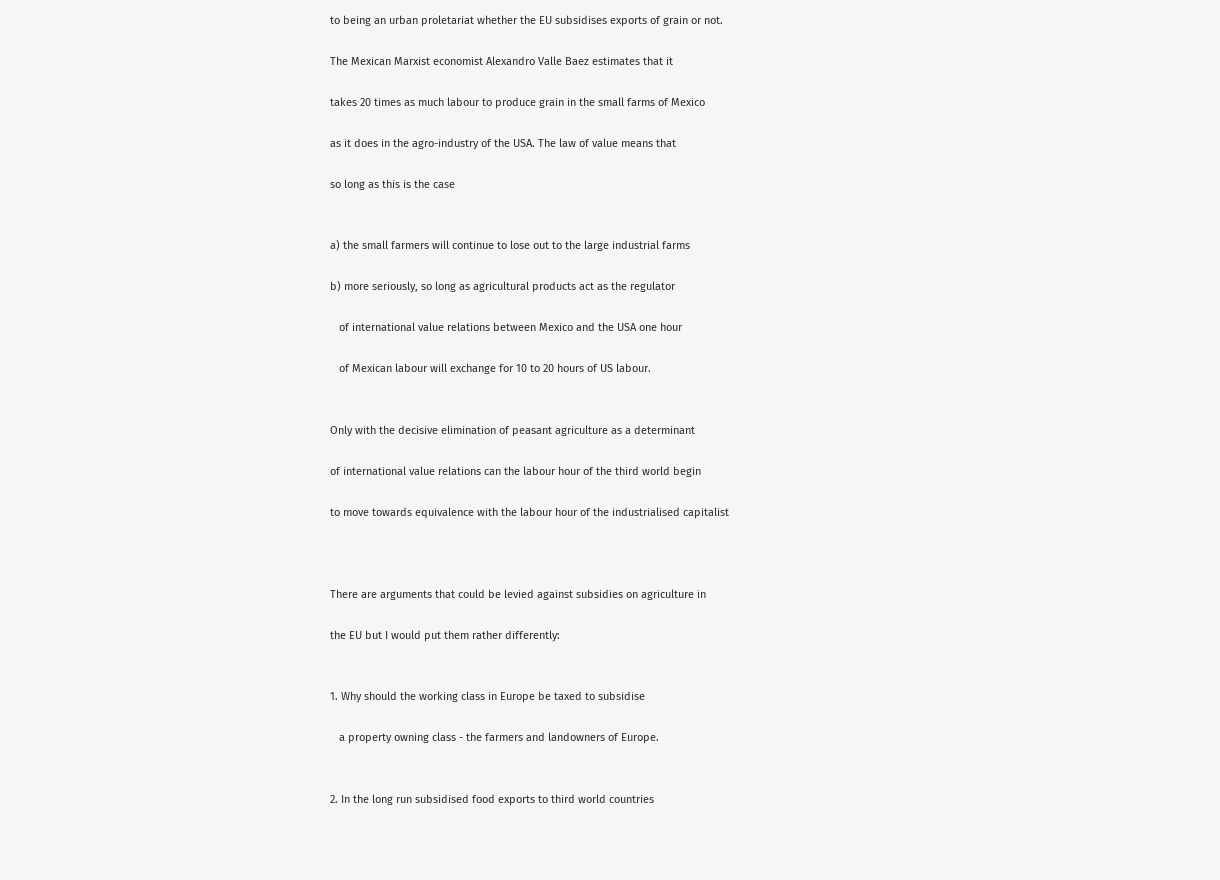to being an urban proletariat whether the EU subsidises exports of grain or not.

The Mexican Marxist economist Alexandro Valle Baez estimates that it

takes 20 times as much labour to produce grain in the small farms of Mexico

as it does in the agro-industry of the USA. The law of value means that

so long as this is the case


a) the small farmers will continue to lose out to the large industrial farms

b) more seriously, so long as agricultural products act as the regulator

   of international value relations between Mexico and the USA one hour

   of Mexican labour will exchange for 10 to 20 hours of US labour.


Only with the decisive elimination of peasant agriculture as a determinant

of international value relations can the labour hour of the third world begin

to move towards equivalence with the labour hour of the industrialised capitalist



There are arguments that could be levied against subsidies on agriculture in

the EU but I would put them rather differently:


1. Why should the working class in Europe be taxed to subsidise

   a property owning class - the farmers and landowners of Europe.


2. In the long run subsidised food exports to third world countries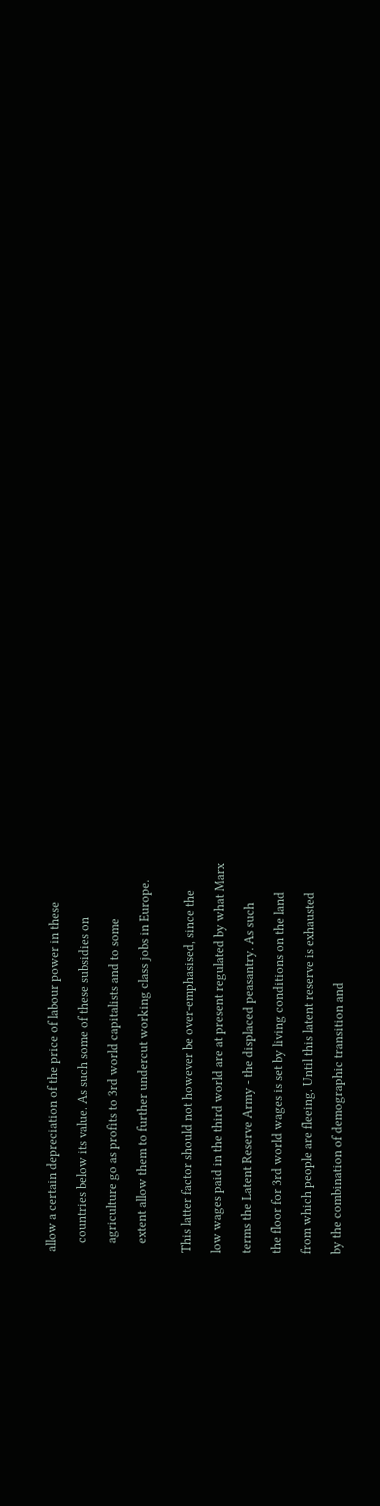allow a certain depreciation of the price of labour power in these

   countries below its value. As such some of these subsidies on

   agriculture go as profits to 3rd world capitalists and to some

   extent allow them to further undercut working class jobs in Europe.


This latter factor should not however be over-emphasised, since the

low wages paid in the third world are at present regulated by what Marx

terms the Latent Reserve Army - the displaced peasantry. As such

the floor for 3rd world wages is set by living conditions on the land

from which people are fleeing. Until this latent reserve is exhausted

by the combination of demographic transition and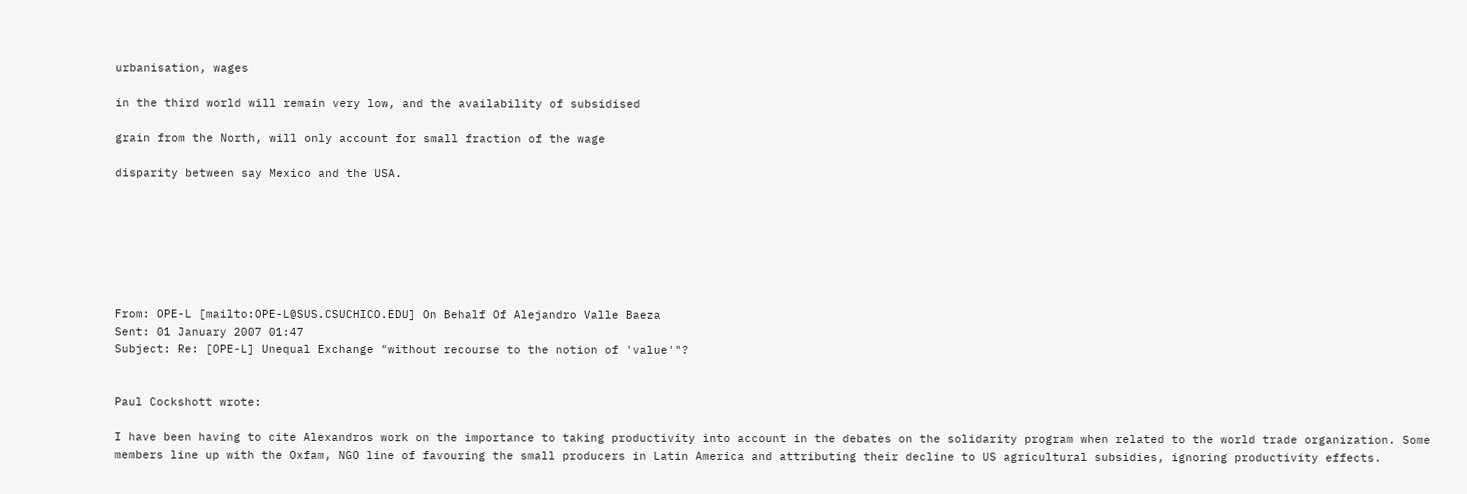urbanisation, wages

in the third world will remain very low, and the availability of subsidised

grain from the North, will only account for small fraction of the wage

disparity between say Mexico and the USA.







From: OPE-L [mailto:OPE-L@SUS.CSUCHICO.EDU] On Behalf Of Alejandro Valle Baeza
Sent: 01 January 2007 01:47
Subject: Re: [OPE-L] Unequal Exchange "without recourse to the notion of 'value'"?


Paul Cockshott wrote:

I have been having to cite Alexandros work on the importance to taking productivity into account in the debates on the solidarity program when related to the world trade organization. Some members line up with the Oxfam, NGO line of favouring the small producers in Latin America and attributing their decline to US agricultural subsidies, ignoring productivity effects.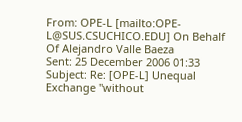From: OPE-L [mailto:OPE-L@SUS.CSUCHICO.EDU] On Behalf Of Alejandro Valle Baeza
Sent: 25 December 2006 01:33
Subject: Re: [OPE-L] Unequal Exchange "without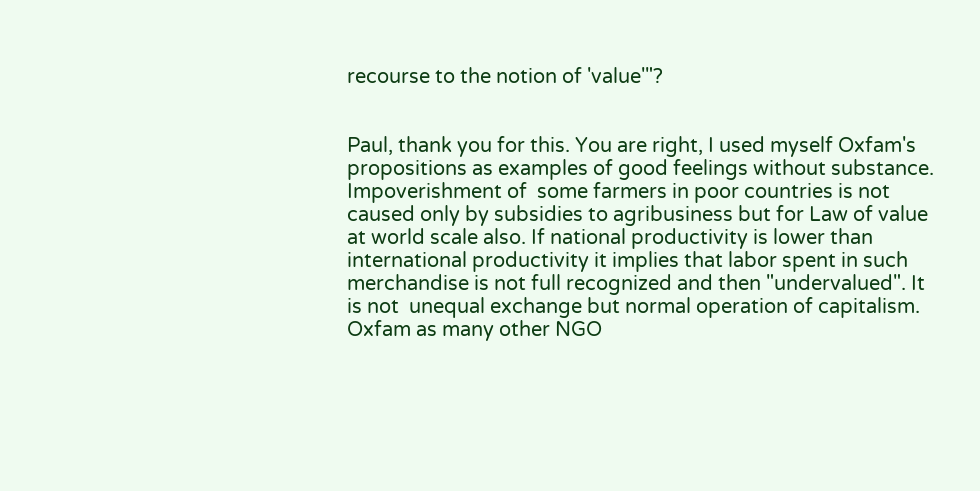recourse to the notion of 'value'"?


Paul, thank you for this. You are right, I used myself Oxfam's propositions as examples of good feelings without substance. Impoverishment of  some farmers in poor countries is not caused only by subsidies to agribusiness but for Law of value at world scale also. If national productivity is lower than international productivity it implies that labor spent in such merchandise is not full recognized and then "undervalued". It is not  unequal exchange but normal operation of capitalism.  Oxfam as many other NGO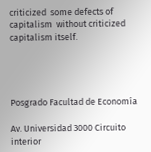criticized  some defects of capitalism  without criticized capitalism itself.




Posgrado Facultad de Economía

Av. Universidad 3000 Circuito interior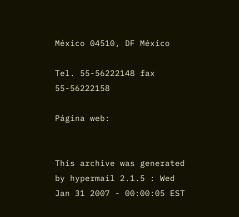México 04510, DF México

Tel. 55-56222148 fax 55-56222158

Página web:


This archive was generated by hypermail 2.1.5 : Wed Jan 31 2007 - 00:00:05 EST